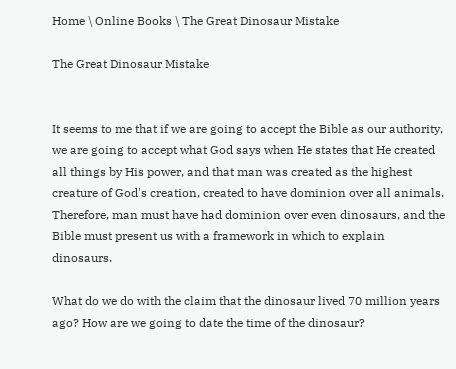Home \ Online Books \ The Great Dinosaur Mistake

The Great Dinosaur Mistake


It seems to me that if we are going to accept the Bible as our authority, we are going to accept what God says when He states that He created all things by His power, and that man was created as the highest creature of God's creation, created to have dominion over all animals. Therefore, man must have had dominion over even dinosaurs, and the Bible must present us with a framework in which to explain dinosaurs.

What do we do with the claim that the dinosaur lived 70 million years ago? How are we going to date the time of the dinosaur?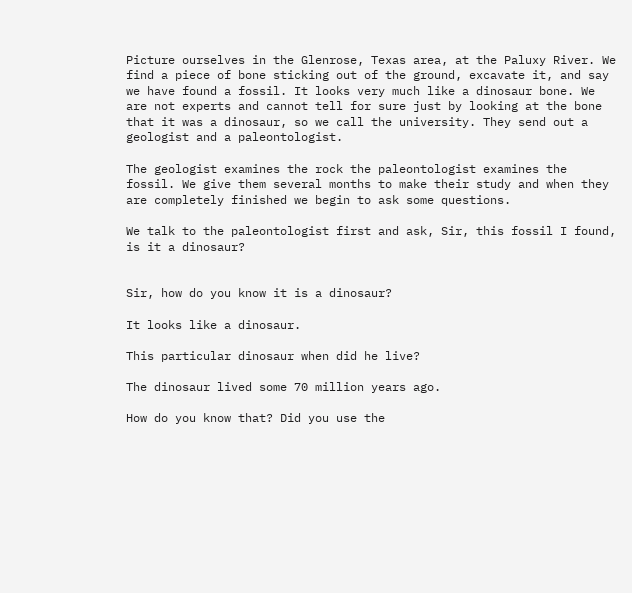Picture ourselves in the Glenrose, Texas area, at the Paluxy River. We find a piece of bone sticking out of the ground, excavate it, and say we have found a fossil. It looks very much like a dinosaur bone. We are not experts and cannot tell for sure just by looking at the bone that it was a dinosaur, so we call the university. They send out a geologist and a paleontologist.

The geologist examines the rock the paleontologist examines the fossil. We give them several months to make their study and when they are completely finished we begin to ask some questions.

We talk to the paleontologist first and ask, Sir, this fossil I found, is it a dinosaur?


Sir, how do you know it is a dinosaur?

It looks like a dinosaur.

This particular dinosaur when did he live?

The dinosaur lived some 70 million years ago.

How do you know that? Did you use the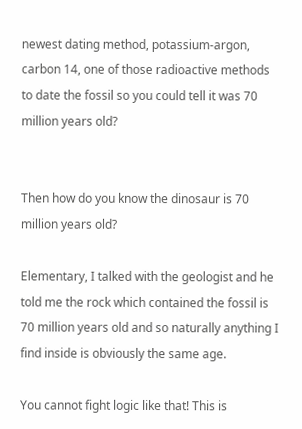newest dating method, potassium-argon, carbon 14, one of those radioactive methods to date the fossil so you could tell it was 70 million years old?


Then how do you know the dinosaur is 70 million years old?

Elementary, I talked with the geologist and he told me the rock which contained the fossil is 70 million years old and so naturally anything I find inside is obviously the same age.

You cannot fight logic like that! This is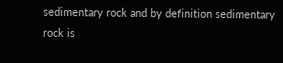sedimentary rock and by definition sedimentary rock is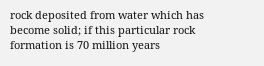rock deposited from water which has become solid; if this particular rock formation is 70 million years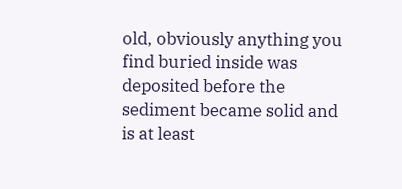old, obviously anything you find buried inside was deposited before the sediment became solid and is at least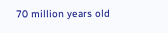70 million years old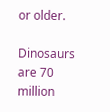or older.

Dinosaurs are 70 million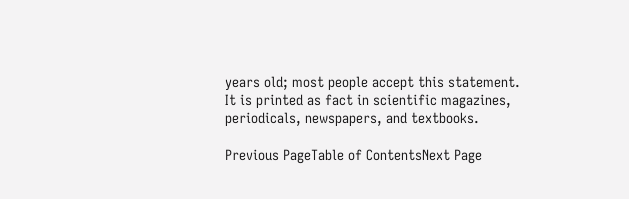years old; most people accept this statement. It is printed as fact in scientific magazines, periodicals, newspapers, and textbooks.

Previous PageTable of ContentsNext Page